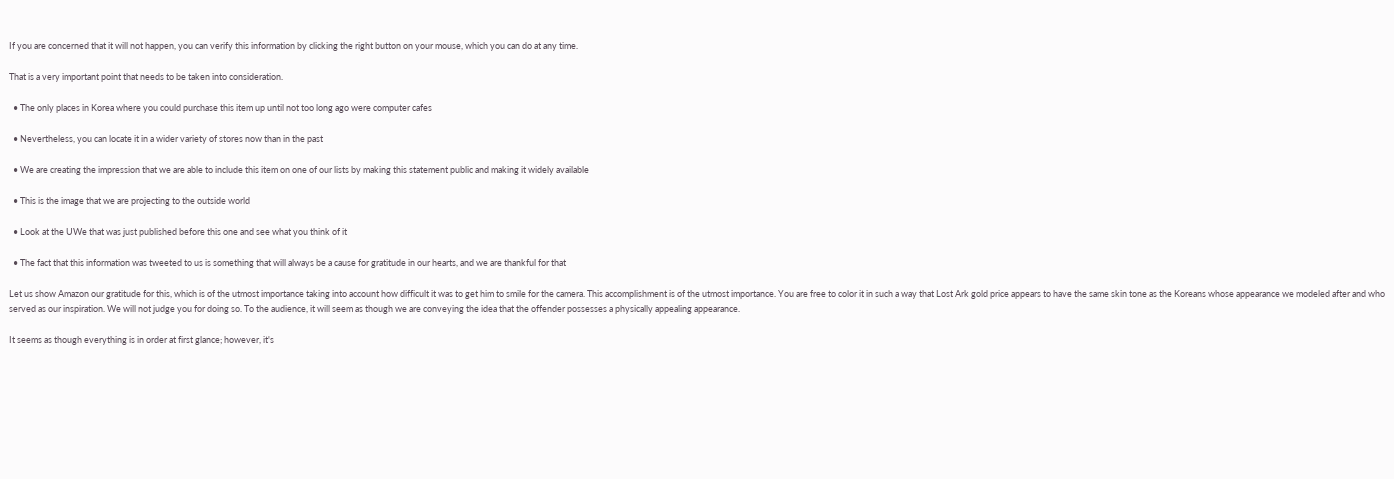If you are concerned that it will not happen, you can verify this information by clicking the right button on your mouse, which you can do at any time.

That is a very important point that needs to be taken into consideration.

  • The only places in Korea where you could purchase this item up until not too long ago were computer cafes

  • Nevertheless, you can locate it in a wider variety of stores now than in the past

  • We are creating the impression that we are able to include this item on one of our lists by making this statement public and making it widely available

  • This is the image that we are projecting to the outside world

  • Look at the UWe that was just published before this one and see what you think of it

  • The fact that this information was tweeted to us is something that will always be a cause for gratitude in our hearts, and we are thankful for that

Let us show Amazon our gratitude for this, which is of the utmost importance taking into account how difficult it was to get him to smile for the camera. This accomplishment is of the utmost importance. You are free to color it in such a way that Lost Ark gold price appears to have the same skin tone as the Koreans whose appearance we modeled after and who served as our inspiration. We will not judge you for doing so. To the audience, it will seem as though we are conveying the idea that the offender possesses a physically appealing appearance.

It seems as though everything is in order at first glance; however, it's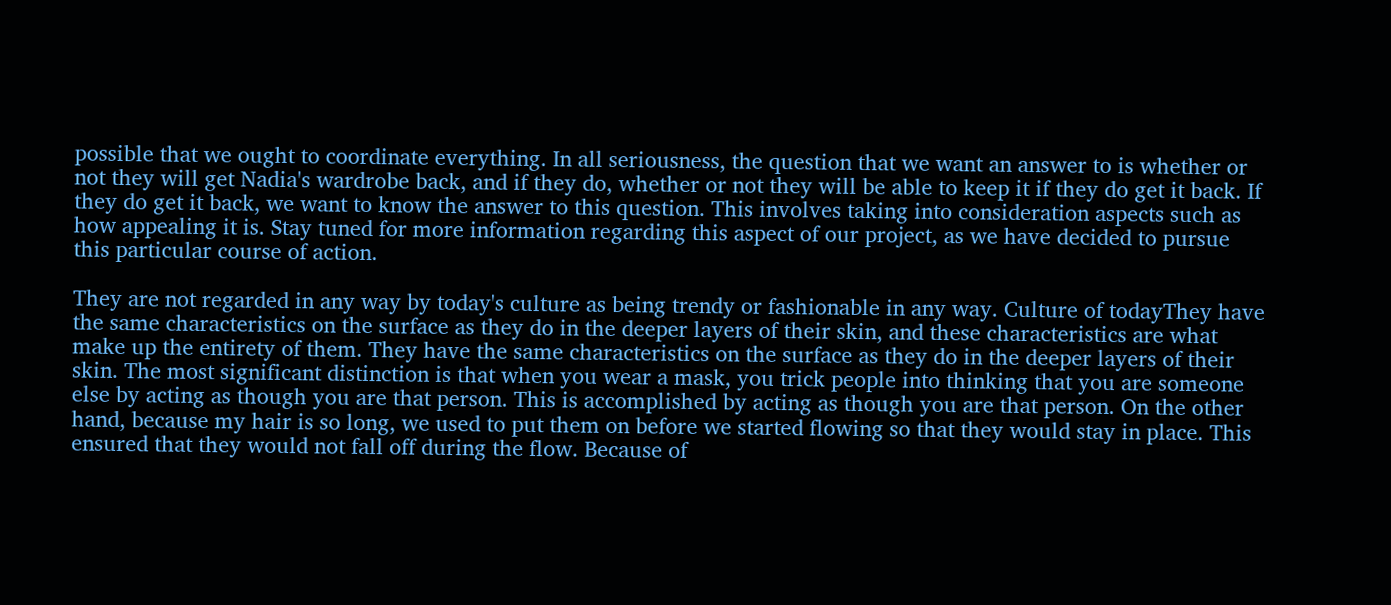possible that we ought to coordinate everything. In all seriousness, the question that we want an answer to is whether or not they will get Nadia's wardrobe back, and if they do, whether or not they will be able to keep it if they do get it back. If they do get it back, we want to know the answer to this question. This involves taking into consideration aspects such as how appealing it is. Stay tuned for more information regarding this aspect of our project, as we have decided to pursue this particular course of action.

They are not regarded in any way by today's culture as being trendy or fashionable in any way. Culture of todayThey have the same characteristics on the surface as they do in the deeper layers of their skin, and these characteristics are what make up the entirety of them. They have the same characteristics on the surface as they do in the deeper layers of their skin. The most significant distinction is that when you wear a mask, you trick people into thinking that you are someone else by acting as though you are that person. This is accomplished by acting as though you are that person. On the other hand, because my hair is so long, we used to put them on before we started flowing so that they would stay in place. This ensured that they would not fall off during the flow. Because of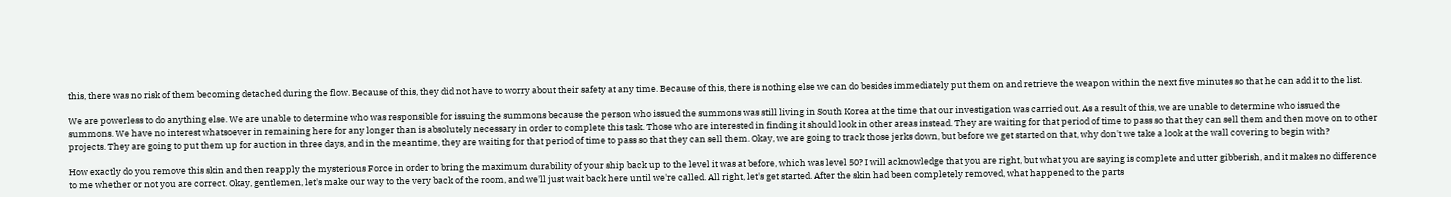this, there was no risk of them becoming detached during the flow. Because of this, they did not have to worry about their safety at any time. Because of this, there is nothing else we can do besides immediately put them on and retrieve the weapon within the next five minutes so that he can add it to the list.

We are powerless to do anything else. We are unable to determine who was responsible for issuing the summons because the person who issued the summons was still living in South Korea at the time that our investigation was carried out. As a result of this, we are unable to determine who issued the summons. We have no interest whatsoever in remaining here for any longer than is absolutely necessary in order to complete this task. Those who are interested in finding it should look in other areas instead. They are waiting for that period of time to pass so that they can sell them and then move on to other projects. They are going to put them up for auction in three days, and in the meantime, they are waiting for that period of time to pass so that they can sell them. Okay, we are going to track those jerks down, but before we get started on that, why don't we take a look at the wall covering to begin with?

How exactly do you remove this skin and then reapply the mysterious Force in order to bring the maximum durability of your ship back up to the level it was at before, which was level 50? I will acknowledge that you are right, but what you are saying is complete and utter gibberish, and it makes no difference to me whether or not you are correct. Okay, gentlemen, let's make our way to the very back of the room, and we'll just wait back here until we're called. All right, let's get started. After the skin had been completely removed, what happened to the parts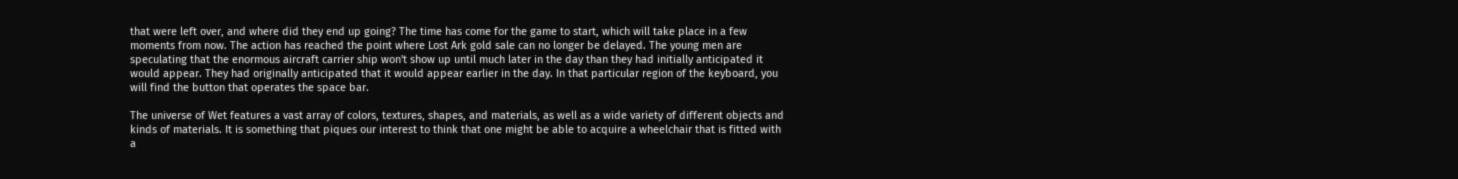that were left over, and where did they end up going? The time has come for the game to start, which will take place in a few moments from now. The action has reached the point where Lost Ark gold sale can no longer be delayed. The young men are speculating that the enormous aircraft carrier ship won't show up until much later in the day than they had initially anticipated it would appear. They had originally anticipated that it would appear earlier in the day. In that particular region of the keyboard, you will find the button that operates the space bar.

The universe of Wet features a vast array of colors, textures, shapes, and materials, as well as a wide variety of different objects and kinds of materials. It is something that piques our interest to think that one might be able to acquire a wheelchair that is fitted with a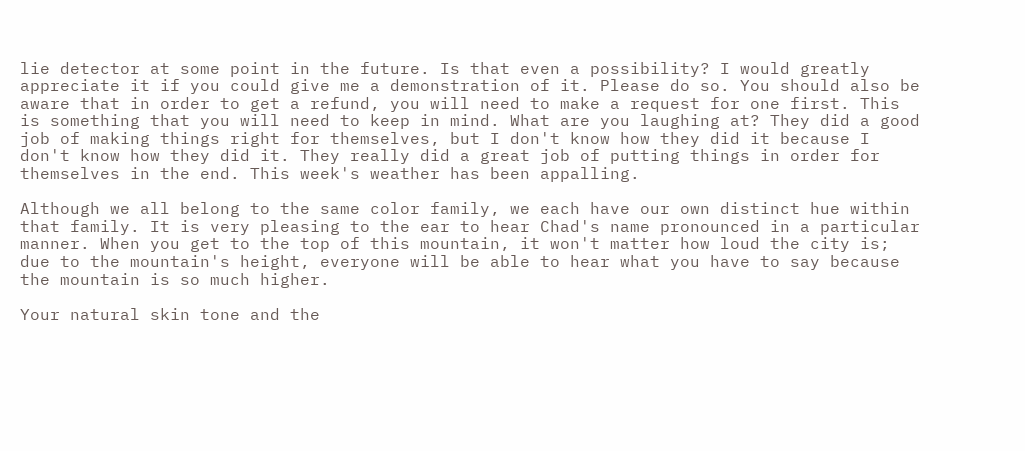lie detector at some point in the future. Is that even a possibility? I would greatly appreciate it if you could give me a demonstration of it. Please do so. You should also be aware that in order to get a refund, you will need to make a request for one first. This is something that you will need to keep in mind. What are you laughing at? They did a good job of making things right for themselves, but I don't know how they did it because I don't know how they did it. They really did a great job of putting things in order for themselves in the end. This week's weather has been appalling.

Although we all belong to the same color family, we each have our own distinct hue within that family. It is very pleasing to the ear to hear Chad's name pronounced in a particular manner. When you get to the top of this mountain, it won't matter how loud the city is; due to the mountain's height, everyone will be able to hear what you have to say because the mountain is so much higher.

Your natural skin tone and the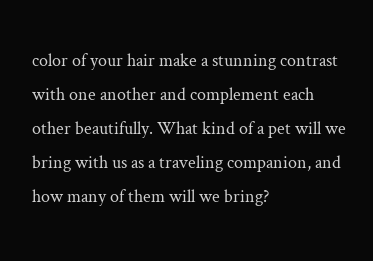color of your hair make a stunning contrast with one another and complement each other beautifully. What kind of a pet will we bring with us as a traveling companion, and how many of them will we bring?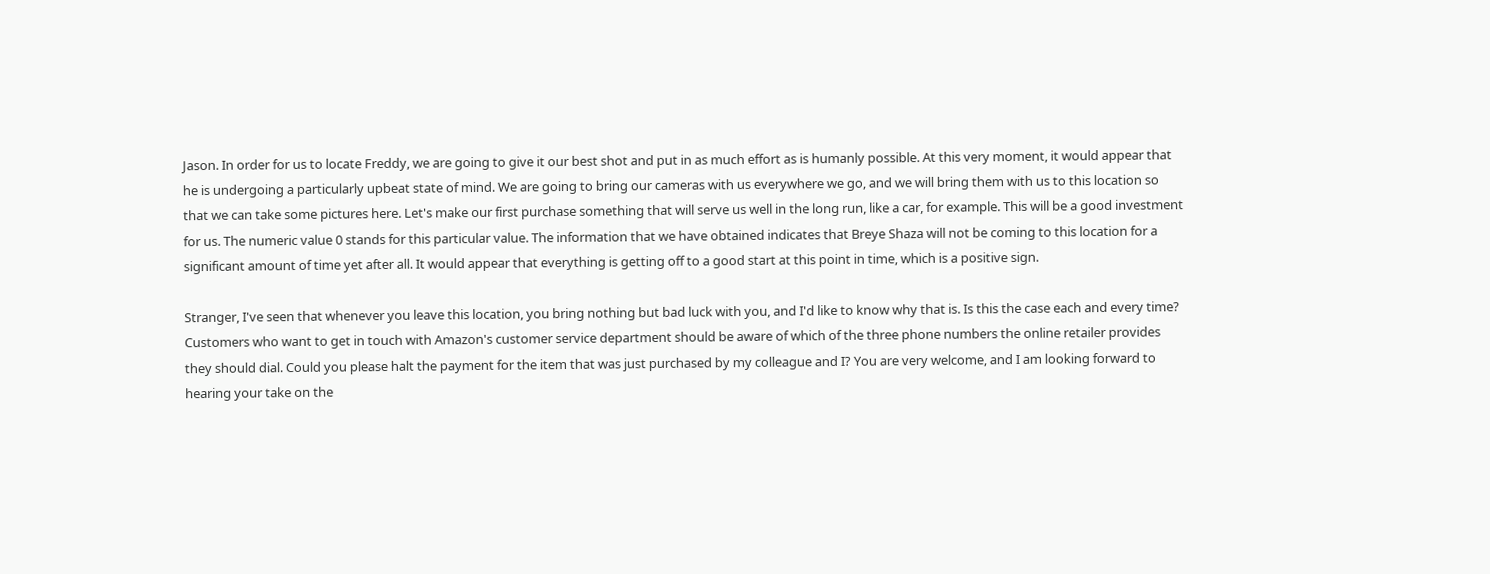Jason. In order for us to locate Freddy, we are going to give it our best shot and put in as much effort as is humanly possible. At this very moment, it would appear that he is undergoing a particularly upbeat state of mind. We are going to bring our cameras with us everywhere we go, and we will bring them with us to this location so that we can take some pictures here. Let's make our first purchase something that will serve us well in the long run, like a car, for example. This will be a good investment for us. The numeric value 0 stands for this particular value. The information that we have obtained indicates that Breye Shaza will not be coming to this location for a significant amount of time yet after all. It would appear that everything is getting off to a good start at this point in time, which is a positive sign.

Stranger, I've seen that whenever you leave this location, you bring nothing but bad luck with you, and I'd like to know why that is. Is this the case each and every time? Customers who want to get in touch with Amazon's customer service department should be aware of which of the three phone numbers the online retailer provides they should dial. Could you please halt the payment for the item that was just purchased by my colleague and I? You are very welcome, and I am looking forward to hearing your take on the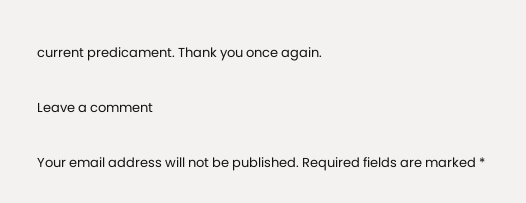current predicament. Thank you once again.

Leave a comment

Your email address will not be published. Required fields are marked *